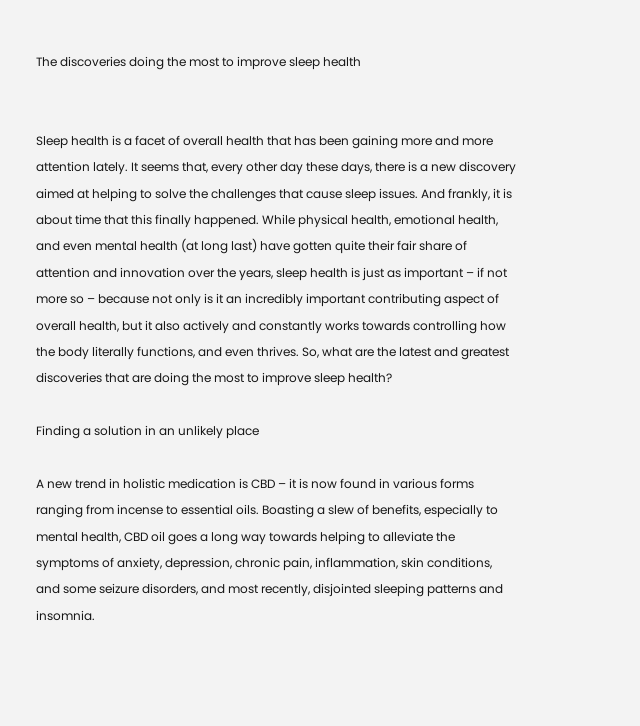The discoveries doing the most to improve sleep health


Sleep health is a facet of overall health that has been gaining more and more attention lately. It seems that, every other day these days, there is a new discovery aimed at helping to solve the challenges that cause sleep issues. And frankly, it is about time that this finally happened. While physical health, emotional health, and even mental health (at long last) have gotten quite their fair share of attention and innovation over the years, sleep health is just as important – if not more so – because not only is it an incredibly important contributing aspect of overall health, but it also actively and constantly works towards controlling how the body literally functions, and even thrives. So, what are the latest and greatest discoveries that are doing the most to improve sleep health?

Finding a solution in an unlikely place

A new trend in holistic medication is CBD – it is now found in various forms ranging from incense to essential oils. Boasting a slew of benefits, especially to mental health, CBD oil goes a long way towards helping to alleviate the symptoms of anxiety, depression, chronic pain, inflammation, skin conditions, and some seizure disorders, and most recently, disjointed sleeping patterns and insomnia.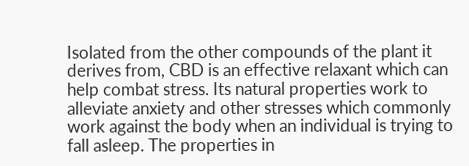Isolated from the other compounds of the plant it derives from, CBD is an effective relaxant which can help combat stress. Its natural properties work to alleviate anxiety and other stresses which commonly work against the body when an individual is trying to fall asleep. The properties in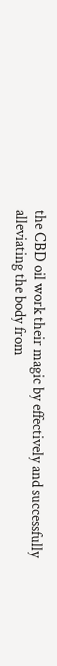the CBD oil work their magic by effectively and successfully alleviating the body from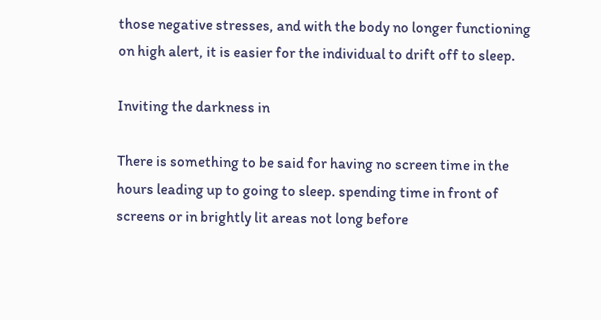those negative stresses, and with the body no longer functioning on high alert, it is easier for the individual to drift off to sleep.

Inviting the darkness in

There is something to be said for having no screen time in the hours leading up to going to sleep. spending time in front of screens or in brightly lit areas not long before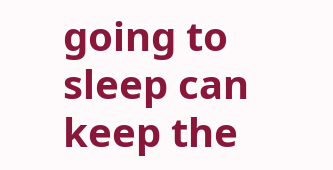going to sleep can keep the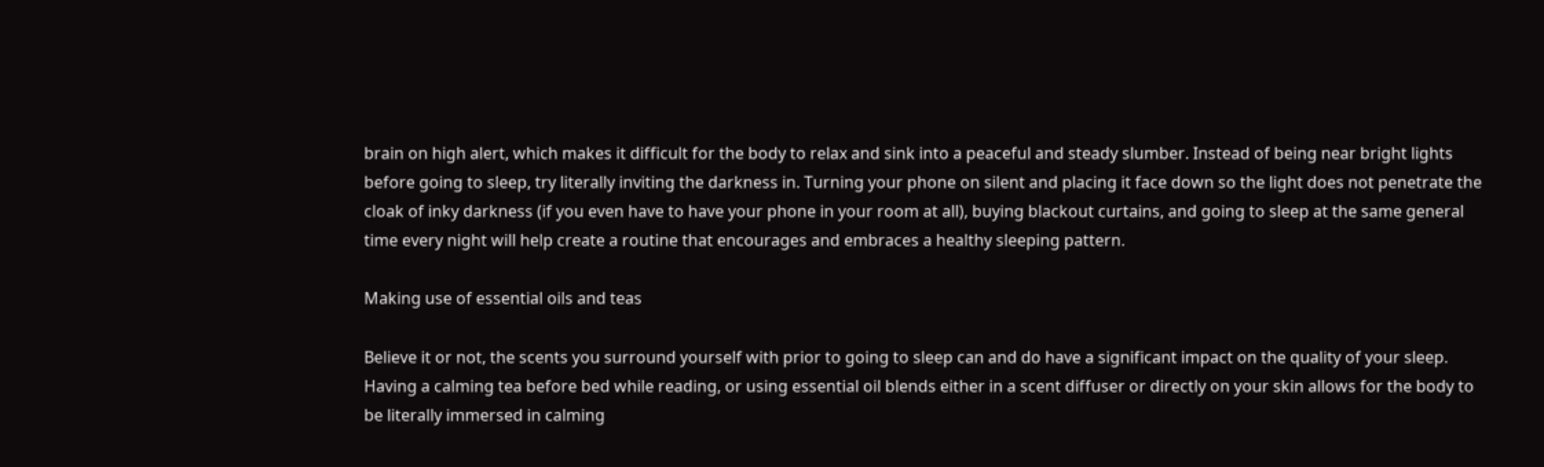brain on high alert, which makes it difficult for the body to relax and sink into a peaceful and steady slumber. Instead of being near bright lights before going to sleep, try literally inviting the darkness in. Turning your phone on silent and placing it face down so the light does not penetrate the cloak of inky darkness (if you even have to have your phone in your room at all), buying blackout curtains, and going to sleep at the same general time every night will help create a routine that encourages and embraces a healthy sleeping pattern.

Making use of essential oils and teas

Believe it or not, the scents you surround yourself with prior to going to sleep can and do have a significant impact on the quality of your sleep. Having a calming tea before bed while reading, or using essential oil blends either in a scent diffuser or directly on your skin allows for the body to be literally immersed in calming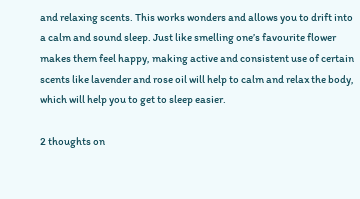and relaxing scents. This works wonders and allows you to drift into a calm and sound sleep. Just like smelling one’s favourite flower makes them feel happy, making active and consistent use of certain scents like lavender and rose oil will help to calm and relax the body, which will help you to get to sleep easier.

2 thoughts on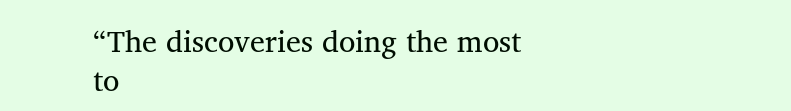“The discoveries doing the most to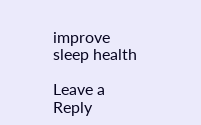improve sleep health

Leave a Reply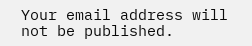Your email address will not be published.